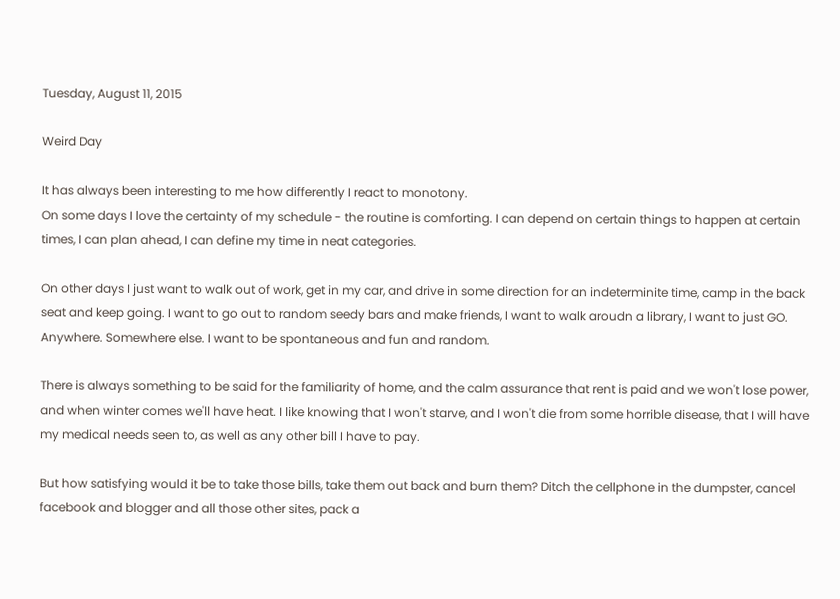Tuesday, August 11, 2015

Weird Day

It has always been interesting to me how differently I react to monotony.
On some days I love the certainty of my schedule - the routine is comforting. I can depend on certain things to happen at certain times, I can plan ahead, I can define my time in neat categories.

On other days I just want to walk out of work, get in my car, and drive in some direction for an indeterminite time, camp in the back seat and keep going. I want to go out to random seedy bars and make friends, I want to walk aroudn a library, I want to just GO. Anywhere. Somewhere else. I want to be spontaneous and fun and random.

There is always something to be said for the familiarity of home, and the calm assurance that rent is paid and we won't lose power, and when winter comes we'll have heat. I like knowing that I won't starve, and I won't die from some horrible disease, that I will have my medical needs seen to, as well as any other bill I have to pay.

But how satisfying would it be to take those bills, take them out back and burn them? Ditch the cellphone in the dumpster, cancel facebook and blogger and all those other sites, pack a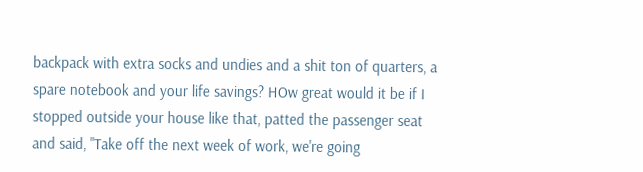backpack with extra socks and undies and a shit ton of quarters, a spare notebook and your life savings? HOw great would it be if I stopped outside your house like that, patted the passenger seat and said, "Take off the next week of work, we're going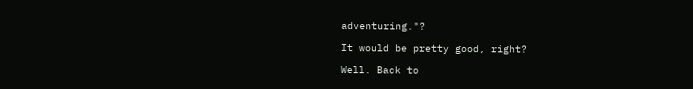adventuring."?

It would be pretty good, right?

Well. Back to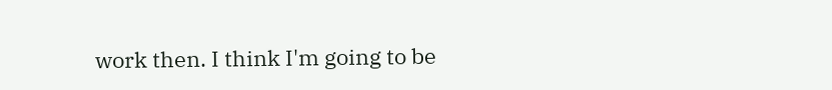work then. I think I'm going to be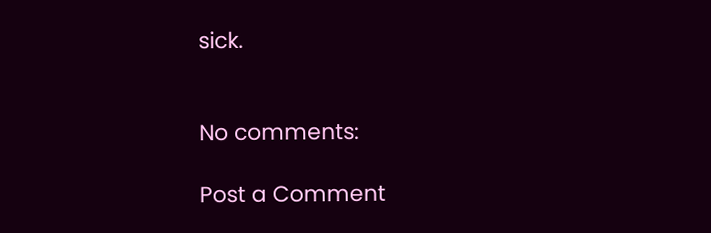sick.


No comments:

Post a Comment